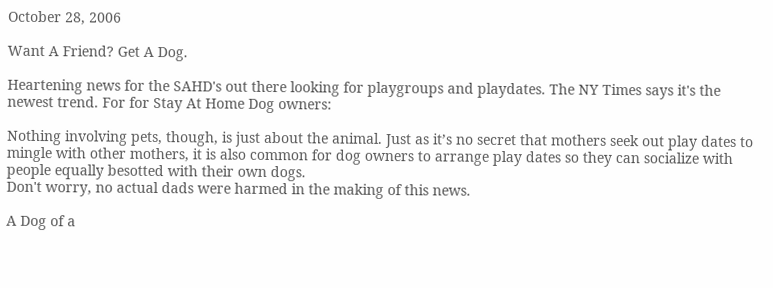October 28, 2006

Want A Friend? Get A Dog.

Heartening news for the SAHD's out there looking for playgroups and playdates. The NY Times says it's the newest trend. For for Stay At Home Dog owners:

Nothing involving pets, though, is just about the animal. Just as it’s no secret that mothers seek out play dates to mingle with other mothers, it is also common for dog owners to arrange play dates so they can socialize with people equally besotted with their own dogs.
Don't worry, no actual dads were harmed in the making of this news.

A Dog of a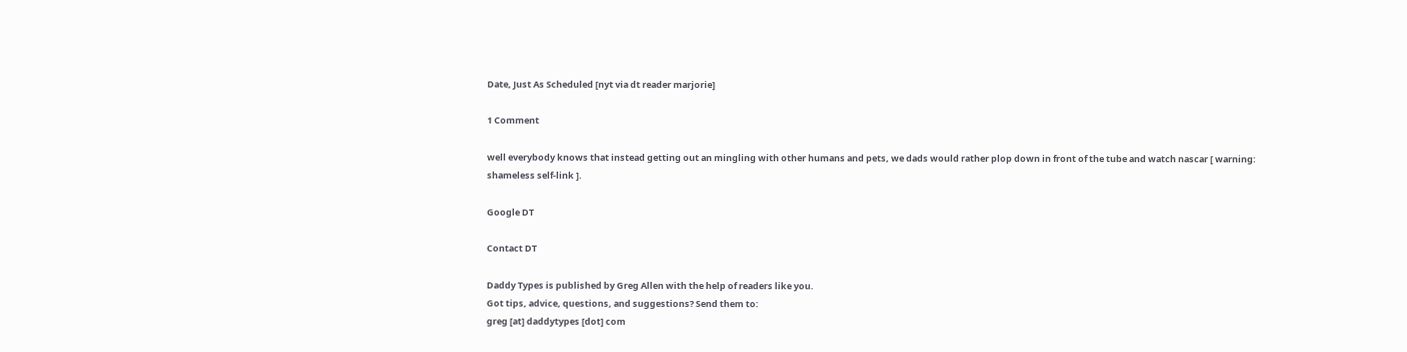Date, Just As Scheduled [nyt via dt reader marjorie]

1 Comment

well everybody knows that instead getting out an mingling with other humans and pets, we dads would rather plop down in front of the tube and watch nascar [ warning: shameless self-link ].

Google DT

Contact DT

Daddy Types is published by Greg Allen with the help of readers like you.
Got tips, advice, questions, and suggestions? Send them to:
greg [at] daddytypes [dot] com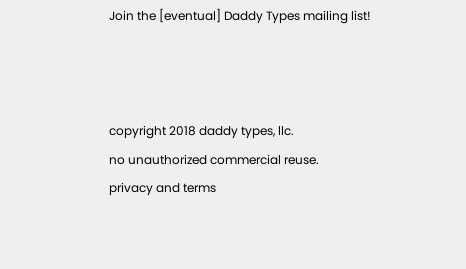Join the [eventual] Daddy Types mailing list!



copyright 2018 daddy types, llc.
no unauthorized commercial reuse.
privacy and terms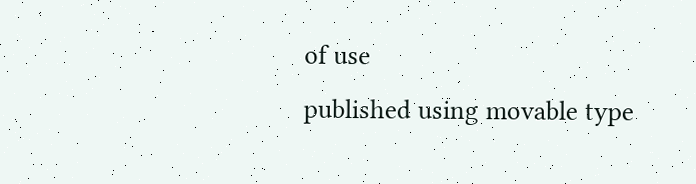of use
published using movable type